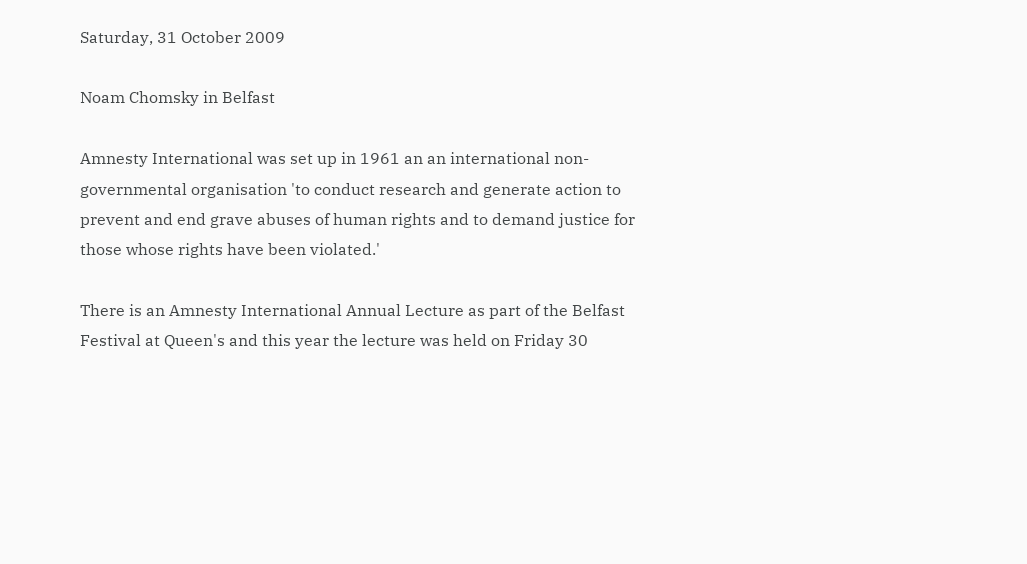Saturday, 31 October 2009

Noam Chomsky in Belfast

Amnesty International was set up in 1961 an an international non-governmental organisation 'to conduct research and generate action to prevent and end grave abuses of human rights and to demand justice for those whose rights have been violated.'

There is an Amnesty International Annual Lecture as part of the Belfast Festival at Queen's and this year the lecture was held on Friday 30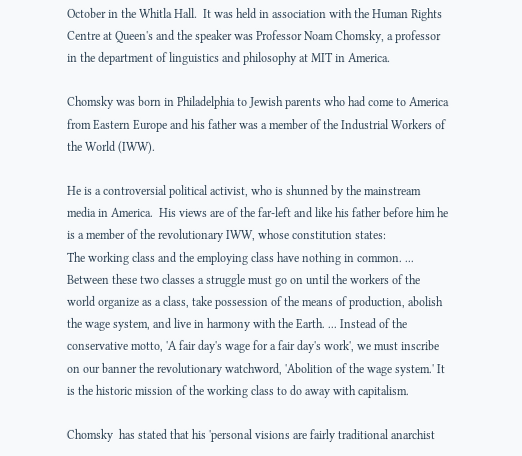October in the Whitla Hall.  It was held in association with the Human Rights Centre at Queen's and the speaker was Professor Noam Chomsky, a professor in the department of linguistics and philosophy at MIT in America.

Chomsky was born in Philadelphia to Jewish parents who had come to America from Eastern Europe and his father was a member of the Industrial Workers of the World (IWW).

He is a controversial political activist, who is shunned by the mainstream media in America.  His views are of the far-left and like his father before him he is a member of the revolutionary IWW, whose constitution states:
The working class and the employing class have nothing in common. ... Between these two classes a struggle must go on until the workers of the world organize as a class, take possession of the means of production, abolish the wage system, and live in harmony with the Earth. ... Instead of the conservative motto, 'A fair day's wage for a fair day's work', we must inscribe on our banner the revolutionary watchword, 'Abolition of the wage system.' It is the historic mission of the working class to do away with capitalism.

Chomsky  has stated that his 'personal visions are fairly traditional anarchist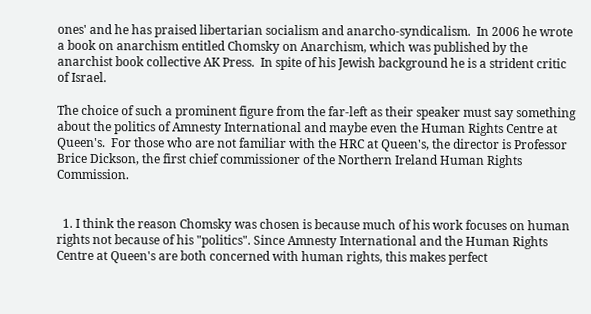ones' and he has praised libertarian socialism and anarcho-syndicalism.  In 2006 he wrote a book on anarchism entitled Chomsky on Anarchism, which was published by the anarchist book collective AK Press.  In spite of his Jewish background he is a strident critic of Israel.

The choice of such a prominent figure from the far-left as their speaker must say something about the politics of Amnesty International and maybe even the Human Rights Centre at Queen's.  For those who are not familiar with the HRC at Queen's, the director is Professor Brice Dickson, the first chief commissioner of the Northern Ireland Human Rights Commission.


  1. I think the reason Chomsky was chosen is because much of his work focuses on human rights not because of his "politics". Since Amnesty International and the Human Rights Centre at Queen's are both concerned with human rights, this makes perfect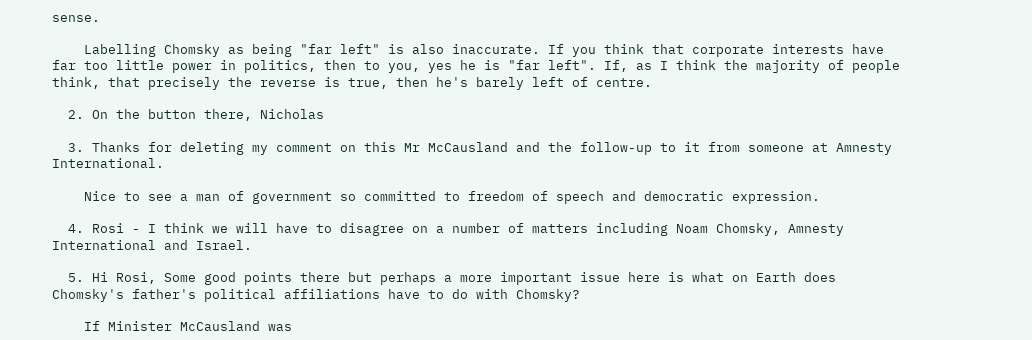sense.

    Labelling Chomsky as being "far left" is also inaccurate. If you think that corporate interests have far too little power in politics, then to you, yes he is "far left". If, as I think the majority of people think, that precisely the reverse is true, then he's barely left of centre.

  2. On the button there, Nicholas

  3. Thanks for deleting my comment on this Mr McCausland and the follow-up to it from someone at Amnesty International.

    Nice to see a man of government so committed to freedom of speech and democratic expression.

  4. Rosi - I think we will have to disagree on a number of matters including Noam Chomsky, Amnesty International and Israel.

  5. Hi Rosi, Some good points there but perhaps a more important issue here is what on Earth does Chomsky's father's political affiliations have to do with Chomsky?

    If Minister McCausland was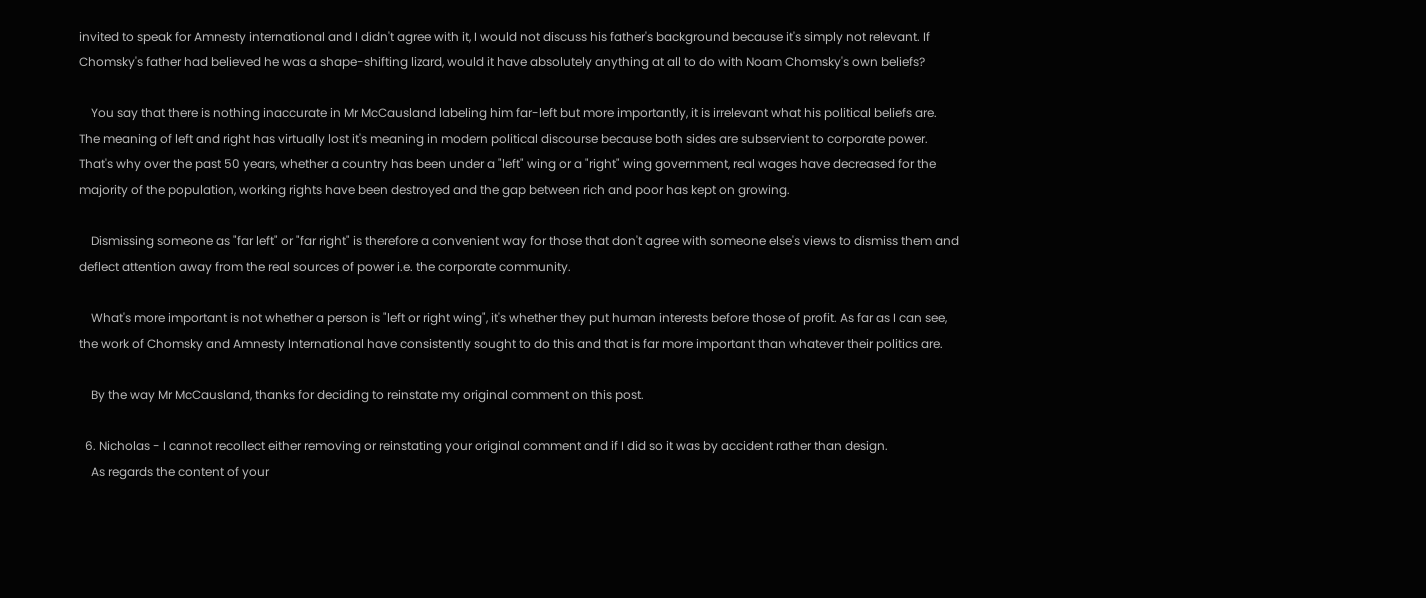invited to speak for Amnesty international and I didn't agree with it, I would not discuss his father's background because it's simply not relevant. If Chomsky's father had believed he was a shape-shifting lizard, would it have absolutely anything at all to do with Noam Chomsky's own beliefs?

    You say that there is nothing inaccurate in Mr McCausland labeling him far-left but more importantly, it is irrelevant what his political beliefs are. The meaning of left and right has virtually lost it's meaning in modern political discourse because both sides are subservient to corporate power. That's why over the past 50 years, whether a country has been under a "left" wing or a "right" wing government, real wages have decreased for the majority of the population, working rights have been destroyed and the gap between rich and poor has kept on growing.

    Dismissing someone as "far left" or "far right" is therefore a convenient way for those that don't agree with someone else's views to dismiss them and deflect attention away from the real sources of power i.e. the corporate community.

    What's more important is not whether a person is "left or right wing", it's whether they put human interests before those of profit. As far as I can see, the work of Chomsky and Amnesty International have consistently sought to do this and that is far more important than whatever their politics are.

    By the way Mr McCausland, thanks for deciding to reinstate my original comment on this post.

  6. Nicholas - I cannot recollect either removing or reinstating your original comment and if I did so it was by accident rather than design.
    As regards the content of your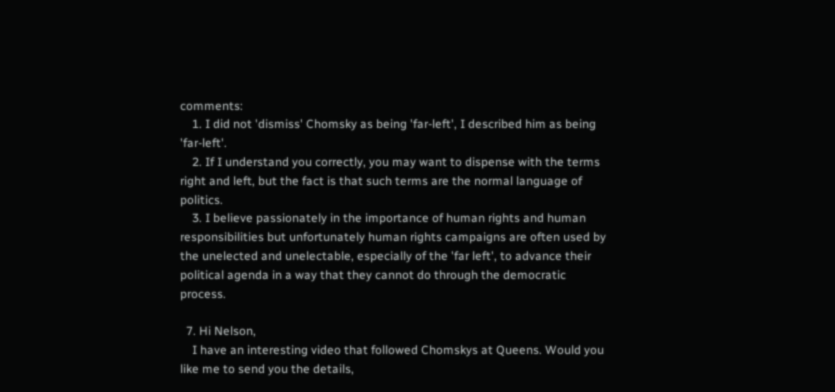comments:
    1. I did not 'dismiss' Chomsky as being 'far-left', I described him as being 'far-left'.
    2. If I understand you correctly, you may want to dispense with the terms right and left, but the fact is that such terms are the normal language of politics.
    3. I believe passionately in the importance of human rights and human responsibilities but unfortunately human rights campaigns are often used by the unelected and unelectable, especially of the 'far left', to advance their political agenda in a way that they cannot do through the democratic process.

  7. Hi Nelson,
    I have an interesting video that followed Chomskys at Queens. Would you like me to send you the details,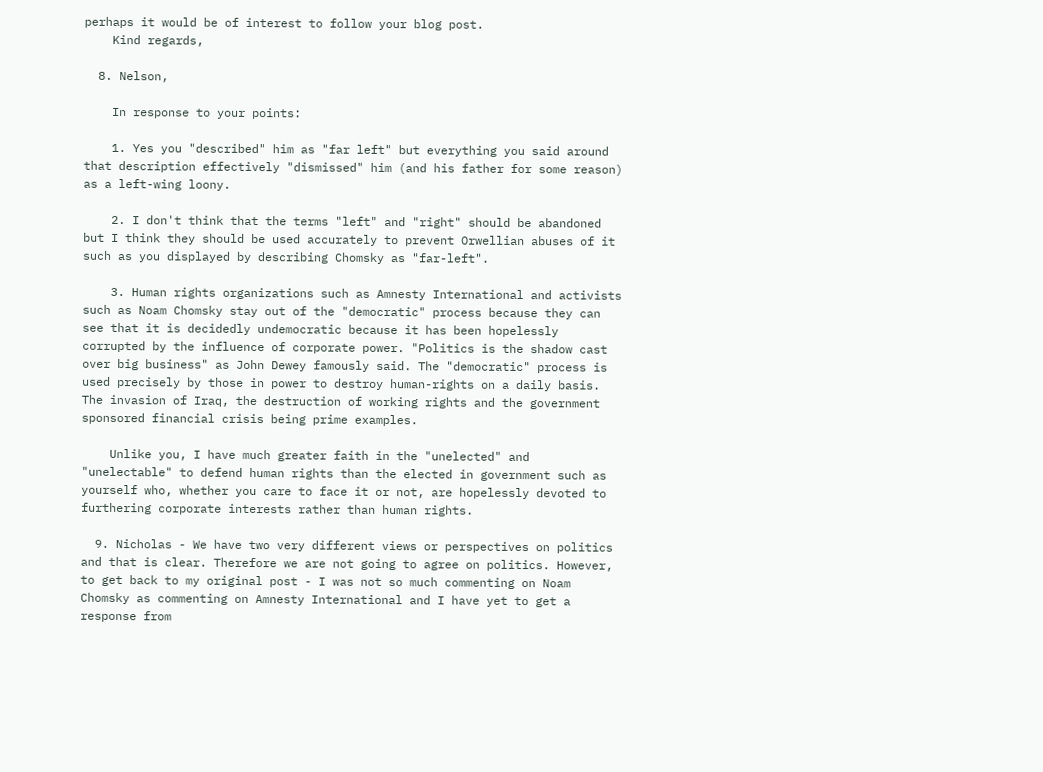perhaps it would be of interest to follow your blog post.
    Kind regards,

  8. Nelson,

    In response to your points:

    1. Yes you "described" him as "far left" but everything you said around that description effectively "dismissed" him (and his father for some reason) as a left-wing loony.

    2. I don't think that the terms "left" and "right" should be abandoned but I think they should be used accurately to prevent Orwellian abuses of it such as you displayed by describing Chomsky as "far-left".

    3. Human rights organizations such as Amnesty International and activists such as Noam Chomsky stay out of the "democratic" process because they can see that it is decidedly undemocratic because it has been hopelessly corrupted by the influence of corporate power. "Politics is the shadow cast over big business" as John Dewey famously said. The "democratic" process is used precisely by those in power to destroy human-rights on a daily basis. The invasion of Iraq, the destruction of working rights and the government sponsored financial crisis being prime examples.

    Unlike you, I have much greater faith in the "unelected" and "unelectable" to defend human rights than the elected in government such as yourself who, whether you care to face it or not, are hopelessly devoted to furthering corporate interests rather than human rights.

  9. Nicholas - We have two very different views or perspectives on politics and that is clear. Therefore we are not going to agree on politics. However, to get back to my original post - I was not so much commenting on Noam Chomsky as commenting on Amnesty International and I have yet to get a response from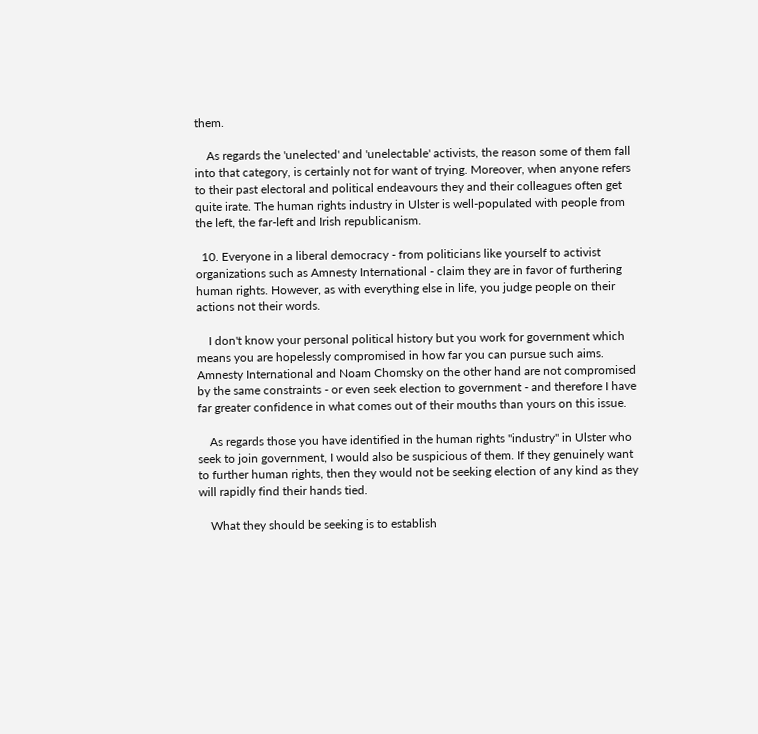them.

    As regards the 'unelected' and 'unelectable' activists, the reason some of them fall into that category, is certainly not for want of trying. Moreover, when anyone refers to their past electoral and political endeavours they and their colleagues often get quite irate. The human rights industry in Ulster is well-populated with people from the left, the far-left and Irish republicanism.

  10. Everyone in a liberal democracy - from politicians like yourself to activist organizations such as Amnesty International - claim they are in favor of furthering human rights. However, as with everything else in life, you judge people on their actions not their words.

    I don't know your personal political history but you work for government which means you are hopelessly compromised in how far you can pursue such aims. Amnesty International and Noam Chomsky on the other hand are not compromised by the same constraints - or even seek election to government - and therefore I have far greater confidence in what comes out of their mouths than yours on this issue.

    As regards those you have identified in the human rights "industry" in Ulster who seek to join government, I would also be suspicious of them. If they genuinely want to further human rights, then they would not be seeking election of any kind as they will rapidly find their hands tied.

    What they should be seeking is to establish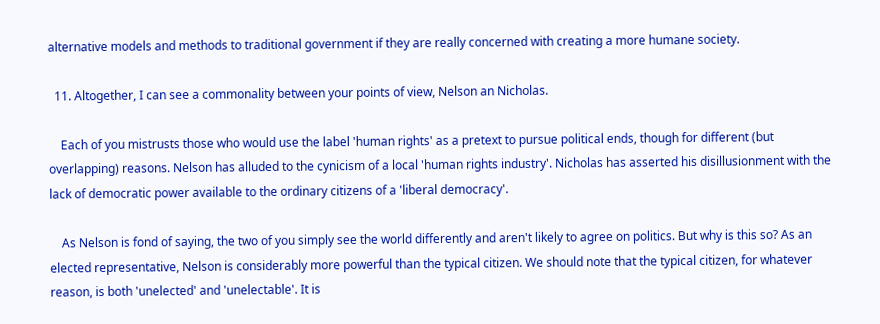alternative models and methods to traditional government if they are really concerned with creating a more humane society.

  11. Altogether, I can see a commonality between your points of view, Nelson an Nicholas.

    Each of you mistrusts those who would use the label 'human rights' as a pretext to pursue political ends, though for different (but overlapping) reasons. Nelson has alluded to the cynicism of a local 'human rights industry'. Nicholas has asserted his disillusionment with the lack of democratic power available to the ordinary citizens of a 'liberal democracy'.

    As Nelson is fond of saying, the two of you simply see the world differently and aren't likely to agree on politics. But why is this so? As an elected representative, Nelson is considerably more powerful than the typical citizen. We should note that the typical citizen, for whatever reason, is both 'unelected' and 'unelectable'. It is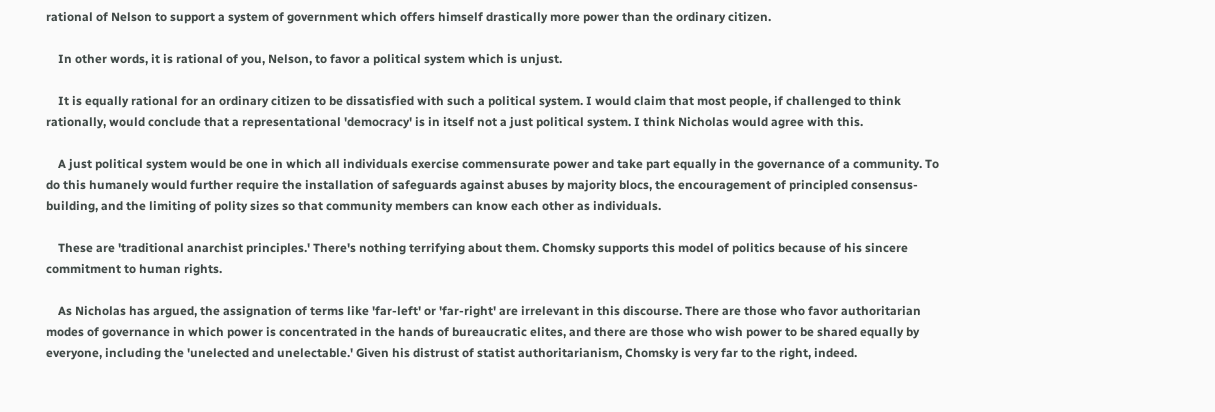rational of Nelson to support a system of government which offers himself drastically more power than the ordinary citizen.

    In other words, it is rational of you, Nelson, to favor a political system which is unjust.

    It is equally rational for an ordinary citizen to be dissatisfied with such a political system. I would claim that most people, if challenged to think rationally, would conclude that a representational 'democracy' is in itself not a just political system. I think Nicholas would agree with this.

    A just political system would be one in which all individuals exercise commensurate power and take part equally in the governance of a community. To do this humanely would further require the installation of safeguards against abuses by majority blocs, the encouragement of principled consensus-building, and the limiting of polity sizes so that community members can know each other as individuals.

    These are 'traditional anarchist principles.' There's nothing terrifying about them. Chomsky supports this model of politics because of his sincere commitment to human rights.

    As Nicholas has argued, the assignation of terms like 'far-left' or 'far-right' are irrelevant in this discourse. There are those who favor authoritarian modes of governance in which power is concentrated in the hands of bureaucratic elites, and there are those who wish power to be shared equally by everyone, including the 'unelected and unelectable.' Given his distrust of statist authoritarianism, Chomsky is very far to the right, indeed.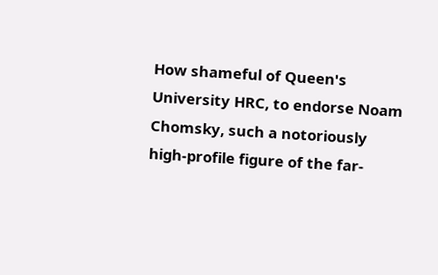How shameful of Queen's University HRC, to endorse Noam Chomsky, such a notoriously high-profile figure of the far-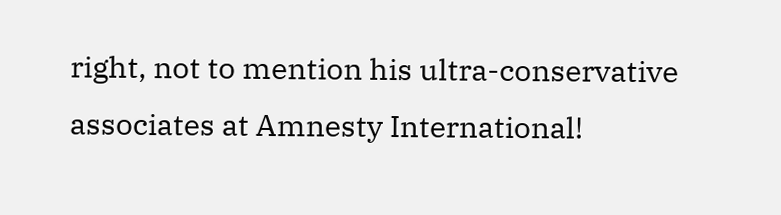right, not to mention his ultra-conservative associates at Amnesty International!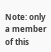Note: only a member of this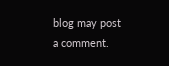blog may post a comment.